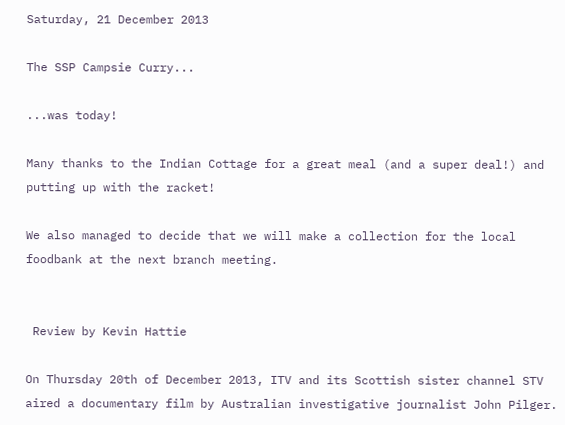Saturday, 21 December 2013

The SSP Campsie Curry...

...was today!

Many thanks to the Indian Cottage for a great meal (and a super deal!) and putting up with the racket!

We also managed to decide that we will make a collection for the local foodbank at the next branch meeting.


 Review by Kevin Hattie

On Thursday 20th of December 2013, ITV and its Scottish sister channel STV aired a documentary film by Australian investigative journalist John Pilger.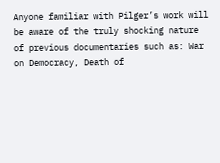Anyone familiar with Pilger’s work will be aware of the truly shocking nature of previous documentaries such as: War on Democracy, Death of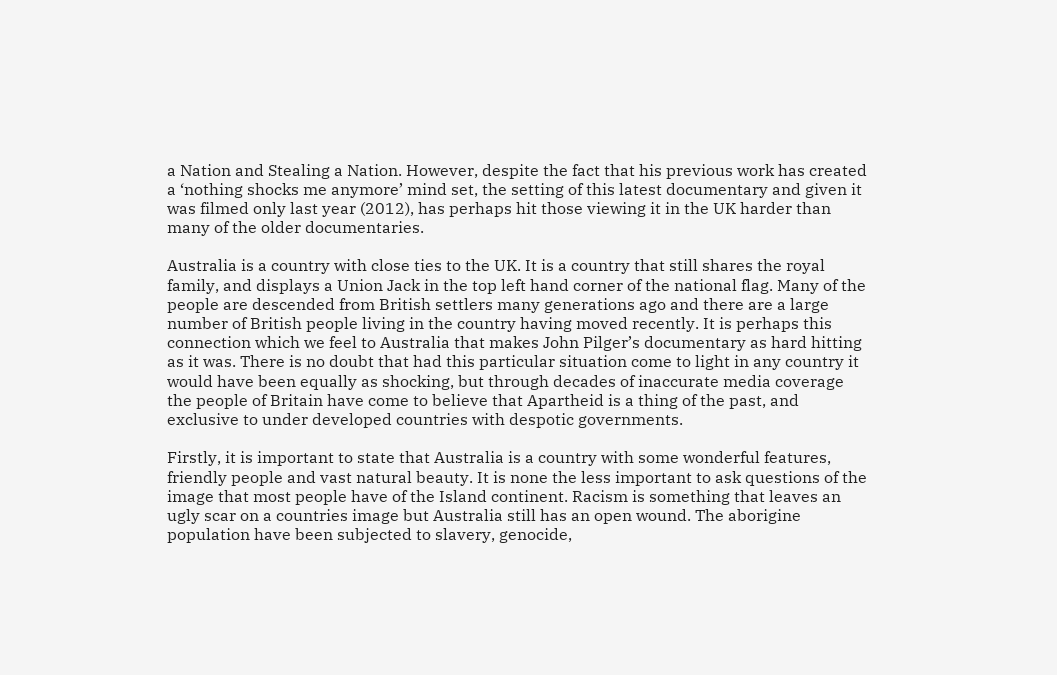a Nation and Stealing a Nation. However, despite the fact that his previous work has created a ‘nothing shocks me anymore’ mind set, the setting of this latest documentary and given it was filmed only last year (2012), has perhaps hit those viewing it in the UK harder than many of the older documentaries.

Australia is a country with close ties to the UK. It is a country that still shares the royal family, and displays a Union Jack in the top left hand corner of the national flag. Many of the people are descended from British settlers many generations ago and there are a large number of British people living in the country having moved recently. It is perhaps this connection which we feel to Australia that makes John Pilger’s documentary as hard hitting as it was. There is no doubt that had this particular situation come to light in any country it would have been equally as shocking, but through decades of inaccurate media coverage the people of Britain have come to believe that Apartheid is a thing of the past, and exclusive to under developed countries with despotic governments.

Firstly, it is important to state that Australia is a country with some wonderful features, friendly people and vast natural beauty. It is none the less important to ask questions of the image that most people have of the Island continent. Racism is something that leaves an ugly scar on a countries image but Australia still has an open wound. The aborigine population have been subjected to slavery, genocide,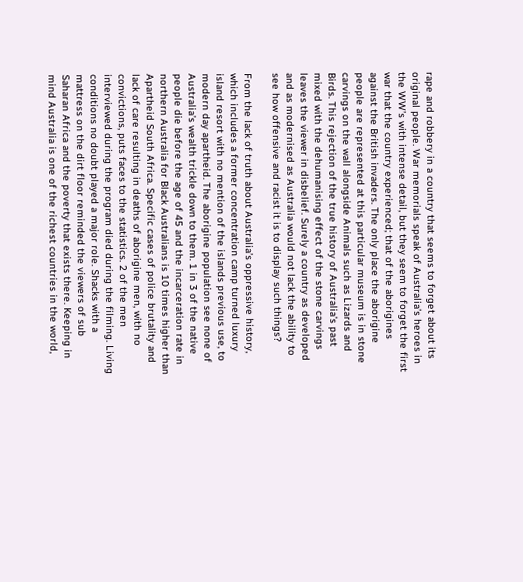rape and robbery in a country that seems to forget about its original people. War memorials speak of Australia’s heroes in the WW’s with intense detail, but they seem to forget the first war that the country experienced; that of the aborigines against the British invaders. The only place the aborigine people are represented at this particular museum is in stone carvings on the wall alongside Animals such as Lizards and Birds. This rejection of the true history of Australia’s past mixed with the dehumanising effect of the stone carvings leaves the viewer in disbelief. Surely a country as developed and as modernised as Australia would not lack the ability to see how offensive and racist it is to display such things?

From the lack of truth about Australia’s oppressive history, which includes a former concentration camp turned luxury island resort with no mention of the islands previous use, to modern day apartheid. The aborigine population see none of Australia’s wealth trickle down to them. 1 in 3 of the native people die before the age of 45 and the incarceration rate in northern Australia for Black Australians is 10 times higher than Apartheid South Africa. Specific cases of police brutality and lack of care resulting in deaths of aborigine men, with no convictions, puts faces to the statistics. 2 of the men interviewed during the program died during the filming. Living conditions no doubt played a major role. Shacks with a mattress on the dirt floor reminded the viewers of sub Saharan Africa and the poverty that exists there. Keeping in mind Australia is one of the richest countries in the world,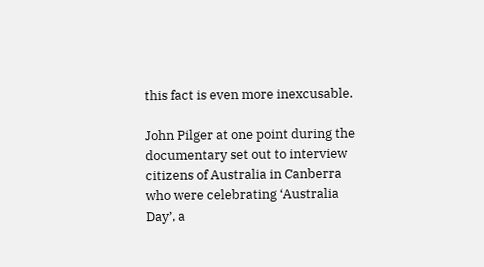this fact is even more inexcusable.

John Pilger at one point during the documentary set out to interview citizens of Australia in Canberra who were celebrating ‘Australia Day’, a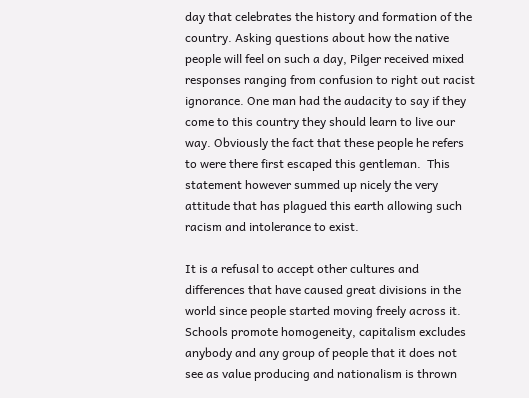day that celebrates the history and formation of the country. Asking questions about how the native people will feel on such a day, Pilger received mixed responses ranging from confusion to right out racist ignorance. One man had the audacity to say if they come to this country they should learn to live our way. Obviously the fact that these people he refers to were there first escaped this gentleman.  This statement however summed up nicely the very attitude that has plagued this earth allowing such racism and intolerance to exist.

It is a refusal to accept other cultures and differences that have caused great divisions in the world since people started moving freely across it. Schools promote homogeneity, capitalism excludes anybody and any group of people that it does not see as value producing and nationalism is thrown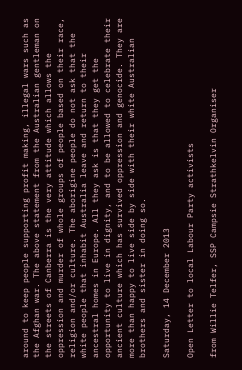around to keep people supporting profit making, illegal wars such as the Afghan war. The above statement from the Australian gentleman on the streets of Canberra is the very attitude which allows the oppression and murder of whole groups of people based on their race, religion and/or culture. The aborigine people do not ask that the white people that inhabit Australia leave and return to their ancestral homes in Europe. All they ask is that they get the opportunity to live in dignity, and to be allowed to celebrate their ancient culture which has survived oppression and genocide. They are more than happy to live side by side with their white Australian brothers and sister in doing so.

Saturday, 14 December 2013

Open Letter to local Labour Party activists

from Willie Telfer, SSP Campsie Strathkelvin Organiser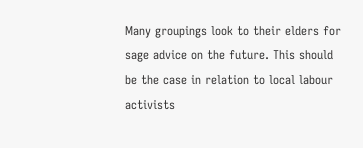Many groupings look to their elders for sage advice on the future. This should be the case in relation to local labour activists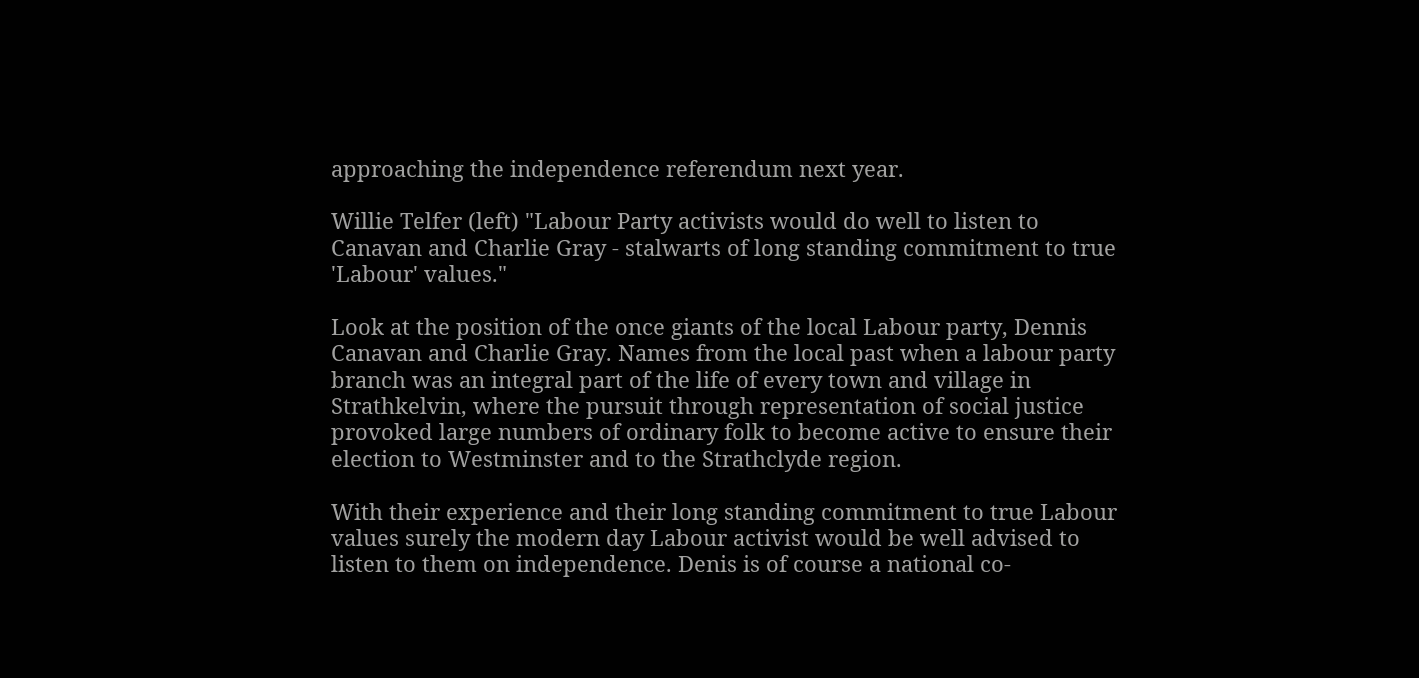approaching the independence referendum next year.

Willie Telfer (left) "Labour Party activists would do well to listen to Canavan and Charlie Gray - stalwarts of long standing commitment to true 'Labour' values."

Look at the position of the once giants of the local Labour party, Dennis Canavan and Charlie Gray. Names from the local past when a labour party branch was an integral part of the life of every town and village in Strathkelvin, where the pursuit through representation of social justice provoked large numbers of ordinary folk to become active to ensure their election to Westminster and to the Strathclyde region.

With their experience and their long standing commitment to true Labour values surely the modern day Labour activist would be well advised to listen to them on independence. Denis is of course a national co-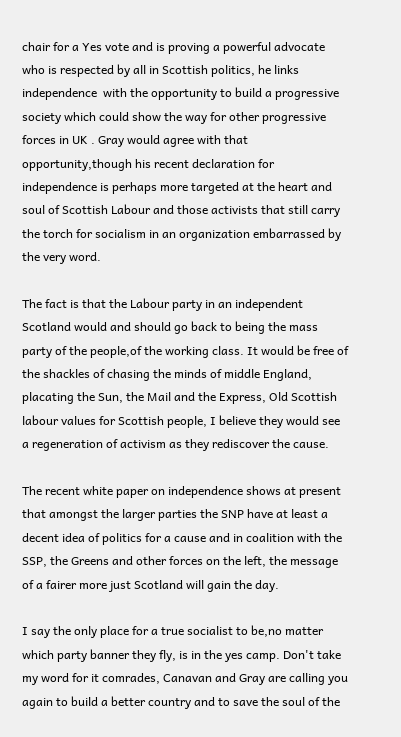chair for a Yes vote and is proving a powerful advocate who is respected by all in Scottish politics, he links independence  with the opportunity to build a progressive society which could show the way for other progressive forces in UK . Gray would agree with that opportunity,though his recent declaration for independence is perhaps more targeted at the heart and soul of Scottish Labour and those activists that still carry the torch for socialism in an organization embarrassed by the very word.

The fact is that the Labour party in an independent Scotland would and should go back to being the mass party of the people,of the working class. It would be free of the shackles of chasing the minds of middle England, placating the Sun, the Mail and the Express, Old Scottish labour values for Scottish people, I believe they would see a regeneration of activism as they rediscover the cause.

The recent white paper on independence shows at present that amongst the larger parties the SNP have at least a decent idea of politics for a cause and in coalition with the SSP, the Greens and other forces on the left, the message of a fairer more just Scotland will gain the day.

I say the only place for a true socialist to be,no matter which party banner they fly, is in the yes camp. Don't take my word for it comrades, Canavan and Gray are calling you again to build a better country and to save the soul of the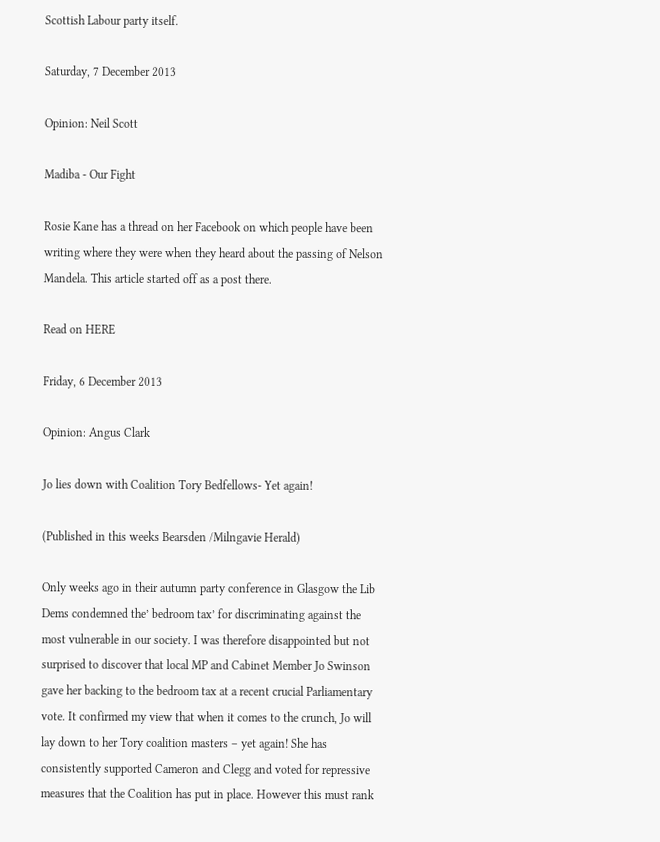Scottish Labour party itself.

Saturday, 7 December 2013

Opinion: Neil Scott

Madiba - Our Fight

Rosie Kane has a thread on her Facebook on which people have been writing where they were when they heard about the passing of Nelson Mandela. This article started off as a post there.

Read on HERE

Friday, 6 December 2013

Opinion: Angus Clark

Jo lies down with Coalition Tory Bedfellows- Yet again!

(Published in this weeks Bearsden /Milngavie Herald)

Only weeks ago in their autumn party conference in Glasgow the Lib Dems condemned the’ bedroom tax’ for discriminating against the most vulnerable in our society. I was therefore disappointed but not surprised to discover that local MP and Cabinet Member Jo Swinson gave her backing to the bedroom tax at a recent crucial Parliamentary vote. It confirmed my view that when it comes to the crunch, Jo will lay down to her Tory coalition masters – yet again! She has consistently supported Cameron and Clegg and voted for repressive measures that the Coalition has put in place. However this must rank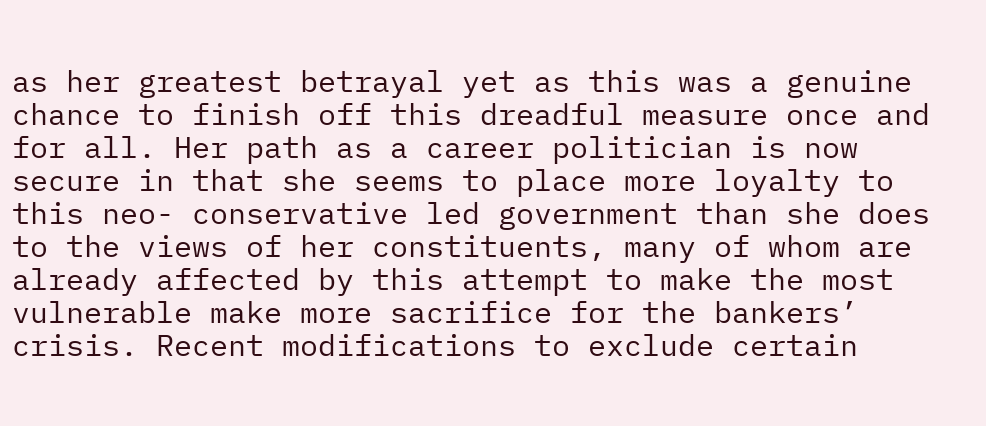as her greatest betrayal yet as this was a genuine chance to finish off this dreadful measure once and for all. Her path as a career politician is now secure in that she seems to place more loyalty to this neo- conservative led government than she does to the views of her constituents, many of whom are already affected by this attempt to make the most vulnerable make more sacrifice for the bankers’ crisis. Recent modifications to exclude certain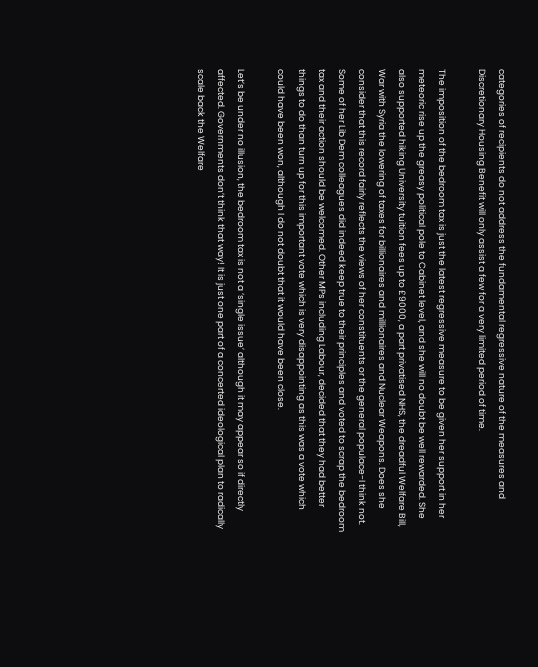categories of recipients do not address the fundamental regressive nature of the measures and Discretionary Housing Benefit will only assist a few for a very limited period of time.

The imposition of the bedroom tax is just the latest regressive measure to be given her support in her meteoric rise up the greasy political pole to Cabinet level, and she will no doubt be well rewarded. She also supported hiking University tuition fees up to £9000, a part privatised NHS, the dreadful Welfare Bill, War with Syria the lowering of taxes for billionaires and millionaires and Nuclear Weapons. Does she consider that this record fairly reflects the views of her constituents or the general populace-I think not. Some of her Lib Dem colleagues did indeed keep true to their principles and voted to scrap the bedroom tax and their action should be welcomed. Other MPs including Labour, decided that they had better things to do than turn up for this important vote which is very disappointing as this was a vote which could have been won, although I do not doubt that it would have been close.

Let’s be under no illusion, the bedroom tax is not a ‘single issue’ although it may appear so if directly affected. Governments don’t think that way! It is just one part of a concerted ideological plan to radically scale back the Welfare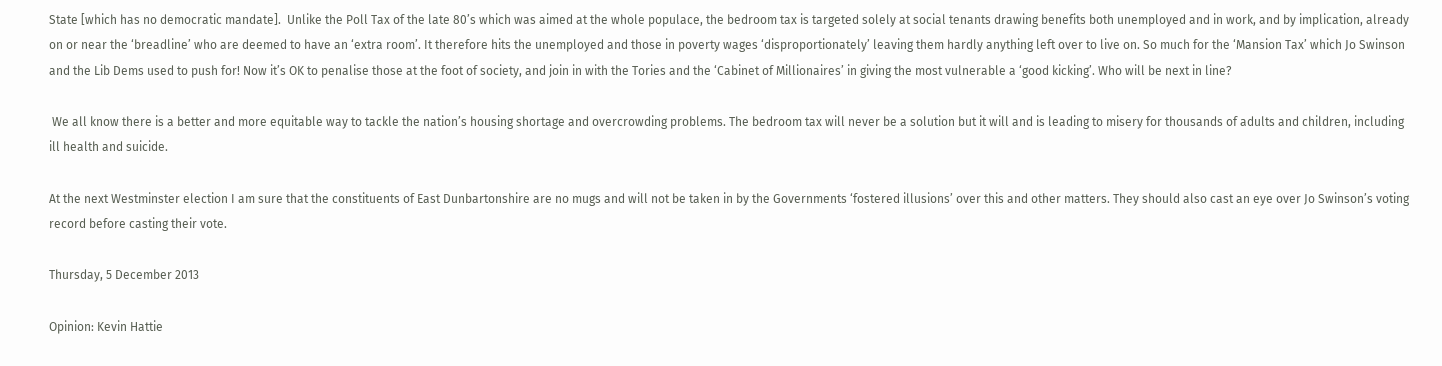State [which has no democratic mandate].  Unlike the Poll Tax of the late 80’s which was aimed at the whole populace, the bedroom tax is targeted solely at social tenants drawing benefits both unemployed and in work, and by implication, already on or near the ‘breadline’ who are deemed to have an ‘extra room’. It therefore hits the unemployed and those in poverty wages ‘disproportionately’ leaving them hardly anything left over to live on. So much for the ‘Mansion Tax’ which Jo Swinson and the Lib Dems used to push for! Now it’s OK to penalise those at the foot of society, and join in with the Tories and the ‘Cabinet of Millionaires’ in giving the most vulnerable a ‘good kicking’. Who will be next in line?

 We all know there is a better and more equitable way to tackle the nation’s housing shortage and overcrowding problems. The bedroom tax will never be a solution but it will and is leading to misery for thousands of adults and children, including ill health and suicide.

At the next Westminster election I am sure that the constituents of East Dunbartonshire are no mugs and will not be taken in by the Governments ‘fostered illusions’ over this and other matters. They should also cast an eye over Jo Swinson’s voting record before casting their vote.

Thursday, 5 December 2013

Opinion: Kevin Hattie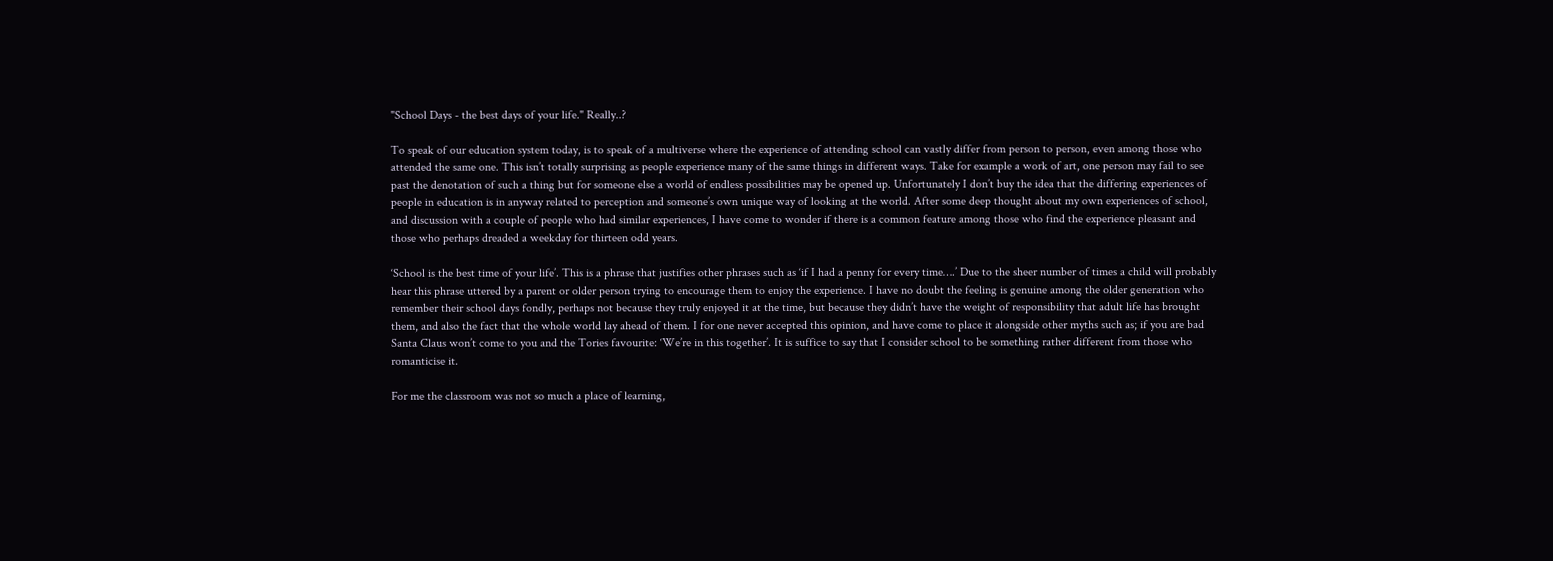"School Days - the best days of your life." Really..?

To speak of our education system today, is to speak of a multiverse where the experience of attending school can vastly differ from person to person, even among those who attended the same one. This isn’t totally surprising as people experience many of the same things in different ways. Take for example a work of art, one person may fail to see past the denotation of such a thing but for someone else a world of endless possibilities may be opened up. Unfortunately I don’t buy the idea that the differing experiences of people in education is in anyway related to perception and someone’s own unique way of looking at the world. After some deep thought about my own experiences of school, and discussion with a couple of people who had similar experiences, I have come to wonder if there is a common feature among those who find the experience pleasant and those who perhaps dreaded a weekday for thirteen odd years.

‘School is the best time of your life’. This is a phrase that justifies other phrases such as ‘if I had a penny for every time….’ Due to the sheer number of times a child will probably hear this phrase uttered by a parent or older person trying to encourage them to enjoy the experience. I have no doubt the feeling is genuine among the older generation who remember their school days fondly, perhaps not because they truly enjoyed it at the time, but because they didn’t have the weight of responsibility that adult life has brought them, and also the fact that the whole world lay ahead of them. I for one never accepted this opinion, and have come to place it alongside other myths such as; if you are bad Santa Claus won’t come to you and the Tories favourite: ‘We’re in this together’. It is suffice to say that I consider school to be something rather different from those who romanticise it.

For me the classroom was not so much a place of learning,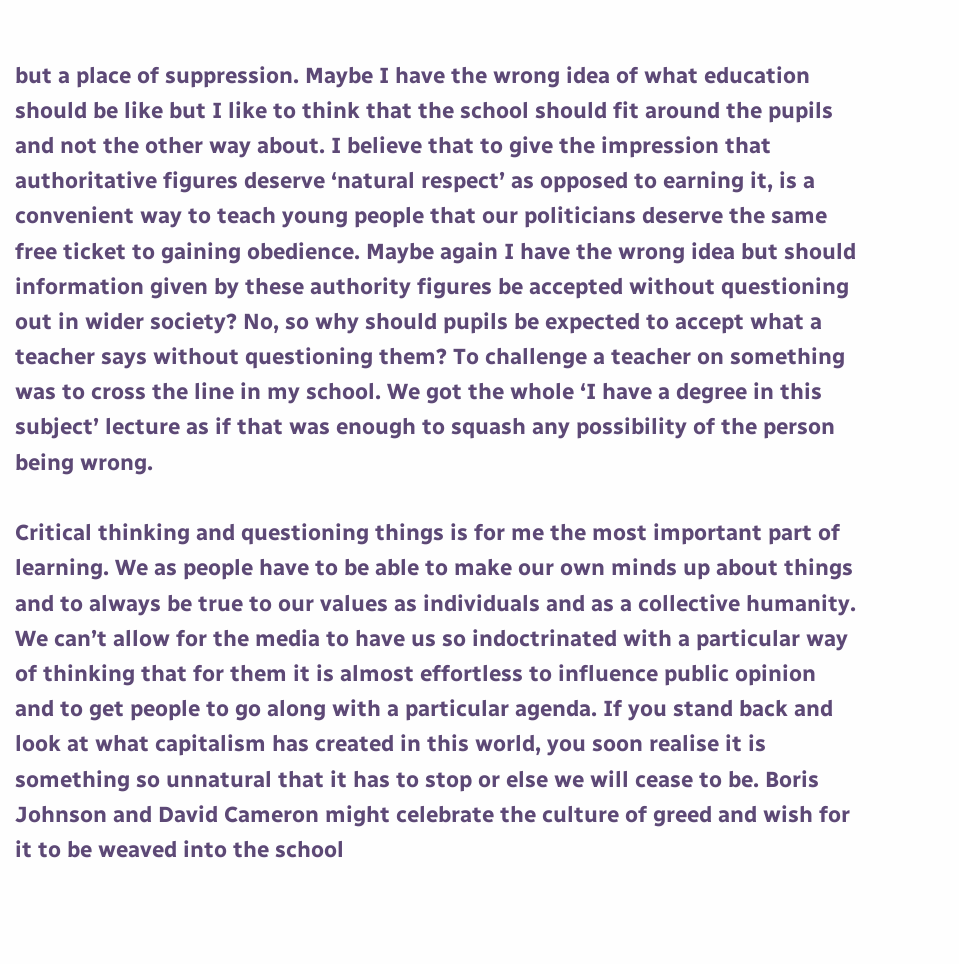but a place of suppression. Maybe I have the wrong idea of what education should be like but I like to think that the school should fit around the pupils and not the other way about. I believe that to give the impression that authoritative figures deserve ‘natural respect’ as opposed to earning it, is a convenient way to teach young people that our politicians deserve the same free ticket to gaining obedience. Maybe again I have the wrong idea but should information given by these authority figures be accepted without questioning out in wider society? No, so why should pupils be expected to accept what a teacher says without questioning them? To challenge a teacher on something was to cross the line in my school. We got the whole ‘I have a degree in this subject’ lecture as if that was enough to squash any possibility of the person being wrong.

Critical thinking and questioning things is for me the most important part of learning. We as people have to be able to make our own minds up about things and to always be true to our values as individuals and as a collective humanity. We can’t allow for the media to have us so indoctrinated with a particular way of thinking that for them it is almost effortless to influence public opinion and to get people to go along with a particular agenda. If you stand back and look at what capitalism has created in this world, you soon realise it is something so unnatural that it has to stop or else we will cease to be. Boris Johnson and David Cameron might celebrate the culture of greed and wish for it to be weaved into the school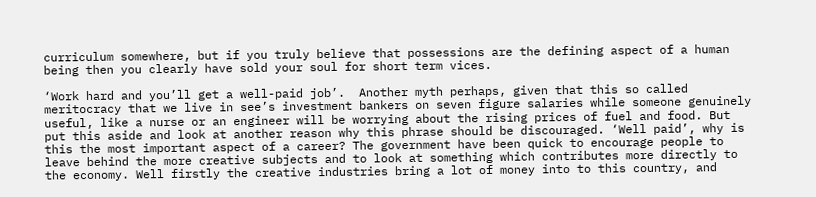curriculum somewhere, but if you truly believe that possessions are the defining aspect of a human being then you clearly have sold your soul for short term vices.

‘Work hard and you’ll get a well-paid job’.  Another myth perhaps, given that this so called meritocracy that we live in see’s investment bankers on seven figure salaries while someone genuinely useful, like a nurse or an engineer will be worrying about the rising prices of fuel and food. But put this aside and look at another reason why this phrase should be discouraged. ‘Well paid’, why is this the most important aspect of a career? The government have been quick to encourage people to leave behind the more creative subjects and to look at something which contributes more directly to the economy. Well firstly the creative industries bring a lot of money into to this country, and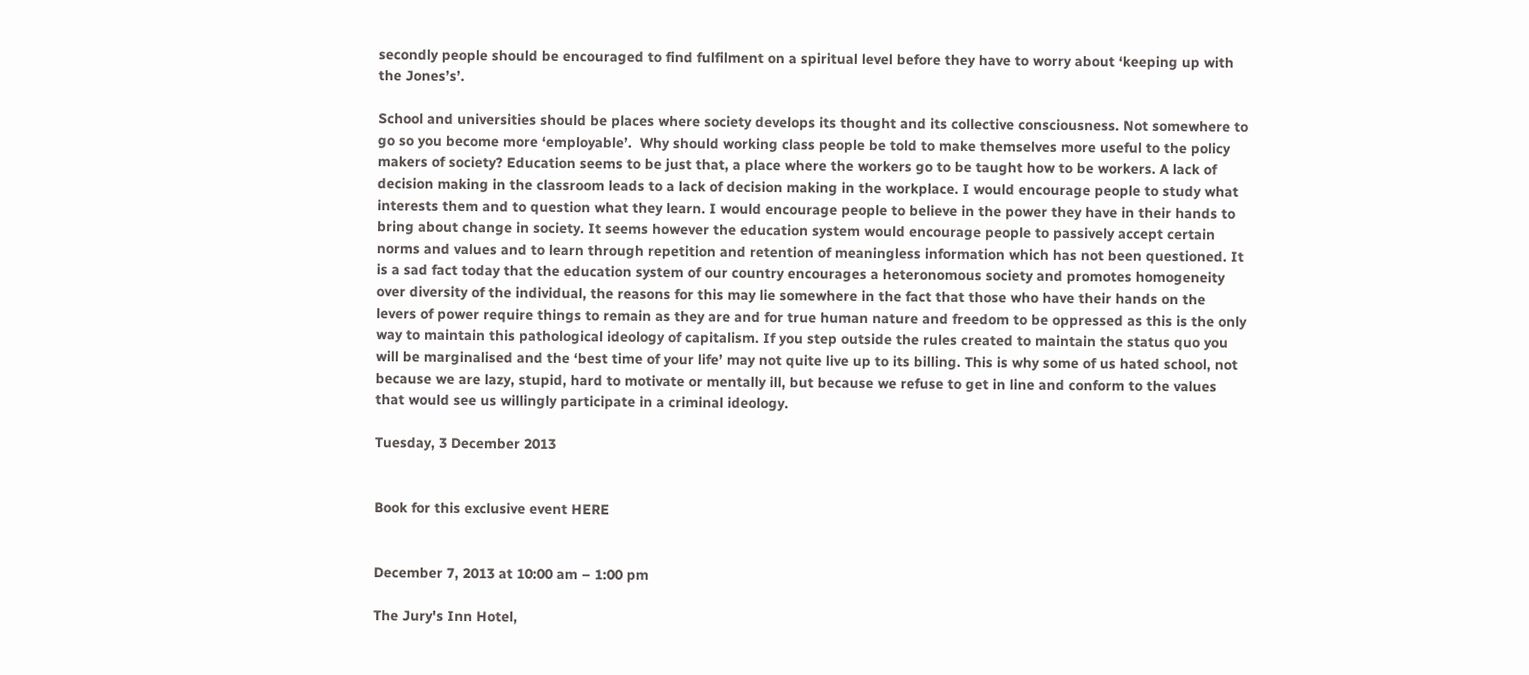secondly people should be encouraged to find fulfilment on a spiritual level before they have to worry about ‘keeping up with the Jones’s’.

School and universities should be places where society develops its thought and its collective consciousness. Not somewhere to go so you become more ‘employable’.  Why should working class people be told to make themselves more useful to the policy makers of society? Education seems to be just that, a place where the workers go to be taught how to be workers. A lack of decision making in the classroom leads to a lack of decision making in the workplace. I would encourage people to study what interests them and to question what they learn. I would encourage people to believe in the power they have in their hands to bring about change in society. It seems however the education system would encourage people to passively accept certain norms and values and to learn through repetition and retention of meaningless information which has not been questioned. It is a sad fact today that the education system of our country encourages a heteronomous society and promotes homogeneity over diversity of the individual, the reasons for this may lie somewhere in the fact that those who have their hands on the levers of power require things to remain as they are and for true human nature and freedom to be oppressed as this is the only way to maintain this pathological ideology of capitalism. If you step outside the rules created to maintain the status quo you will be marginalised and the ‘best time of your life’ may not quite live up to its billing. This is why some of us hated school, not because we are lazy, stupid, hard to motivate or mentally ill, but because we refuse to get in line and conform to the values that would see us willingly participate in a criminal ideology.

Tuesday, 3 December 2013


Book for this exclusive event HERE


December 7, 2013 at 10:00 am – 1:00 pm

The Jury's Inn Hotel,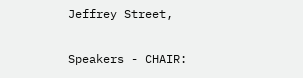Jeffrey Street,

Speakers - CHAIR: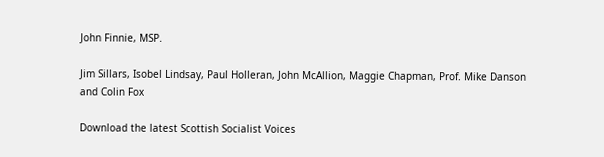John Finnie, MSP.

Jim Sillars, Isobel Lindsay, Paul Holleran, John McAllion, Maggie Chapman, Prof. Mike Danson and Colin Fox

Download the latest Scottish Socialist Voices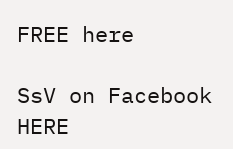FREE here

SsV on Facebook HERE